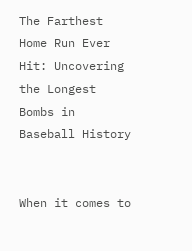The Farthest Home Run Ever Hit: Uncovering the Longest Bombs in Baseball History


When it comes to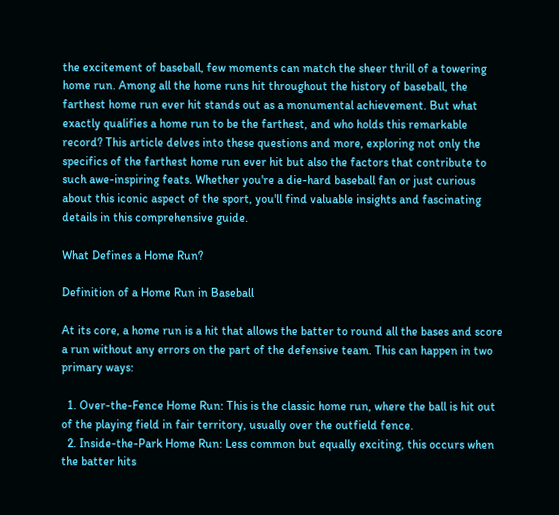the excitement of baseball, few moments can match the sheer thrill of a towering home run. Among all the home runs hit throughout the history of baseball, the farthest home run ever hit stands out as a monumental achievement. But what exactly qualifies a home run to be the farthest, and who holds this remarkable record? This article delves into these questions and more, exploring not only the specifics of the farthest home run ever hit but also the factors that contribute to such awe-inspiring feats. Whether you're a die-hard baseball fan or just curious about this iconic aspect of the sport, you'll find valuable insights and fascinating details in this comprehensive guide.

What Defines a Home Run?

Definition of a Home Run in Baseball

At its core, a home run is a hit that allows the batter to round all the bases and score a run without any errors on the part of the defensive team. This can happen in two primary ways:

  1. Over-the-Fence Home Run: This is the classic home run, where the ball is hit out of the playing field in fair territory, usually over the outfield fence.
  2. Inside-the-Park Home Run: Less common but equally exciting, this occurs when the batter hits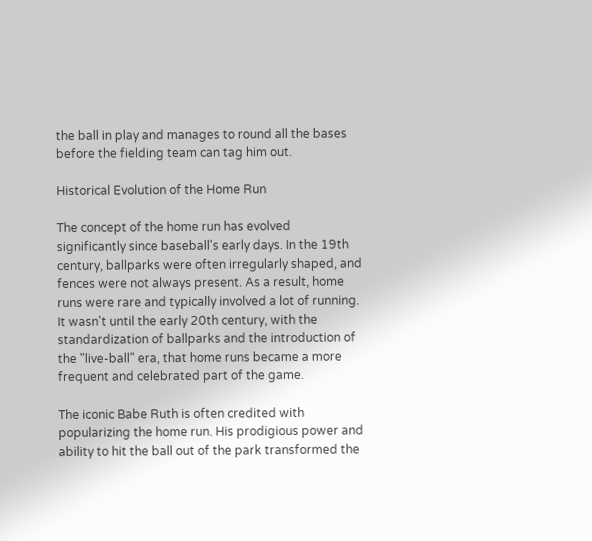the ball in play and manages to round all the bases before the fielding team can tag him out.

Historical Evolution of the Home Run

The concept of the home run has evolved significantly since baseball's early days. In the 19th century, ballparks were often irregularly shaped, and fences were not always present. As a result, home runs were rare and typically involved a lot of running. It wasn't until the early 20th century, with the standardization of ballparks and the introduction of the "live-ball" era, that home runs became a more frequent and celebrated part of the game.

The iconic Babe Ruth is often credited with popularizing the home run. His prodigious power and ability to hit the ball out of the park transformed the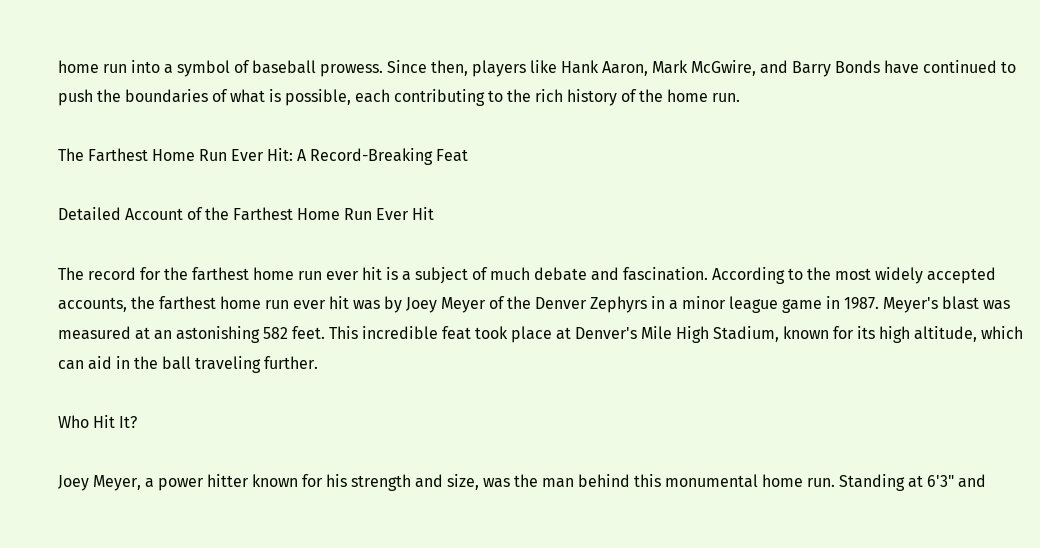home run into a symbol of baseball prowess. Since then, players like Hank Aaron, Mark McGwire, and Barry Bonds have continued to push the boundaries of what is possible, each contributing to the rich history of the home run.

The Farthest Home Run Ever Hit: A Record-Breaking Feat

Detailed Account of the Farthest Home Run Ever Hit

The record for the farthest home run ever hit is a subject of much debate and fascination. According to the most widely accepted accounts, the farthest home run ever hit was by Joey Meyer of the Denver Zephyrs in a minor league game in 1987. Meyer's blast was measured at an astonishing 582 feet. This incredible feat took place at Denver's Mile High Stadium, known for its high altitude, which can aid in the ball traveling further.

Who Hit It?

Joey Meyer, a power hitter known for his strength and size, was the man behind this monumental home run. Standing at 6'3" and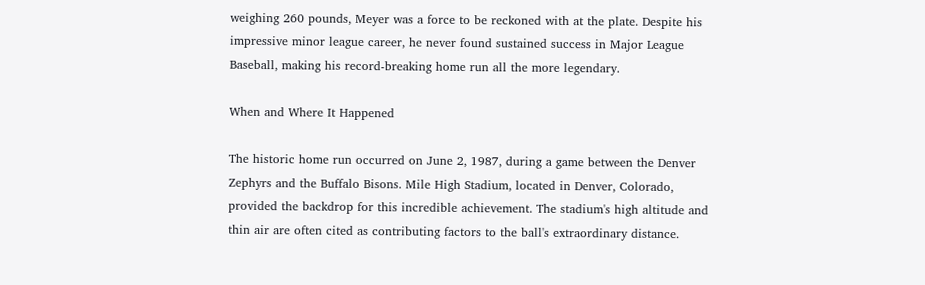weighing 260 pounds, Meyer was a force to be reckoned with at the plate. Despite his impressive minor league career, he never found sustained success in Major League Baseball, making his record-breaking home run all the more legendary.

When and Where It Happened

The historic home run occurred on June 2, 1987, during a game between the Denver Zephyrs and the Buffalo Bisons. Mile High Stadium, located in Denver, Colorado, provided the backdrop for this incredible achievement. The stadium's high altitude and thin air are often cited as contributing factors to the ball's extraordinary distance.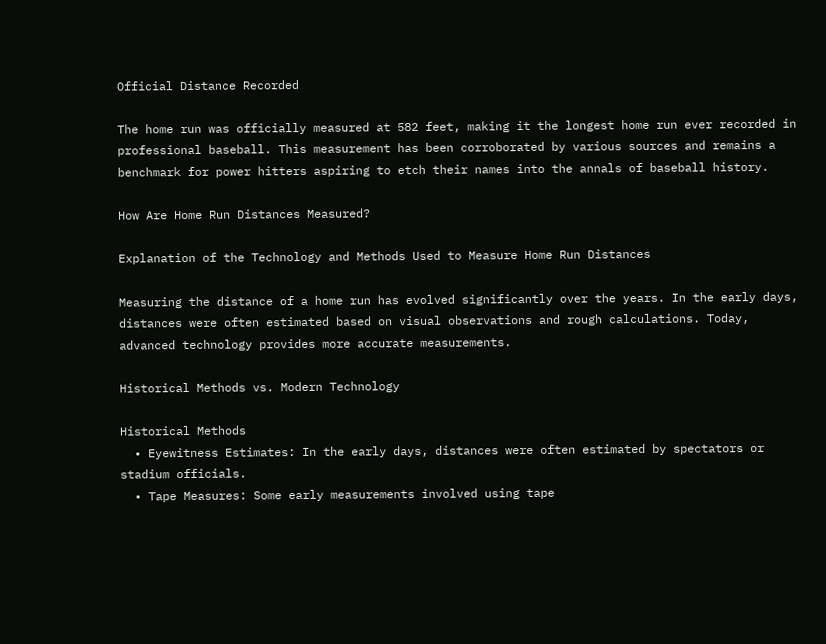Official Distance Recorded

The home run was officially measured at 582 feet, making it the longest home run ever recorded in professional baseball. This measurement has been corroborated by various sources and remains a benchmark for power hitters aspiring to etch their names into the annals of baseball history.

How Are Home Run Distances Measured?

Explanation of the Technology and Methods Used to Measure Home Run Distances

Measuring the distance of a home run has evolved significantly over the years. In the early days, distances were often estimated based on visual observations and rough calculations. Today, advanced technology provides more accurate measurements.

Historical Methods vs. Modern Technology

Historical Methods
  • Eyewitness Estimates: In the early days, distances were often estimated by spectators or stadium officials.
  • Tape Measures: Some early measurements involved using tape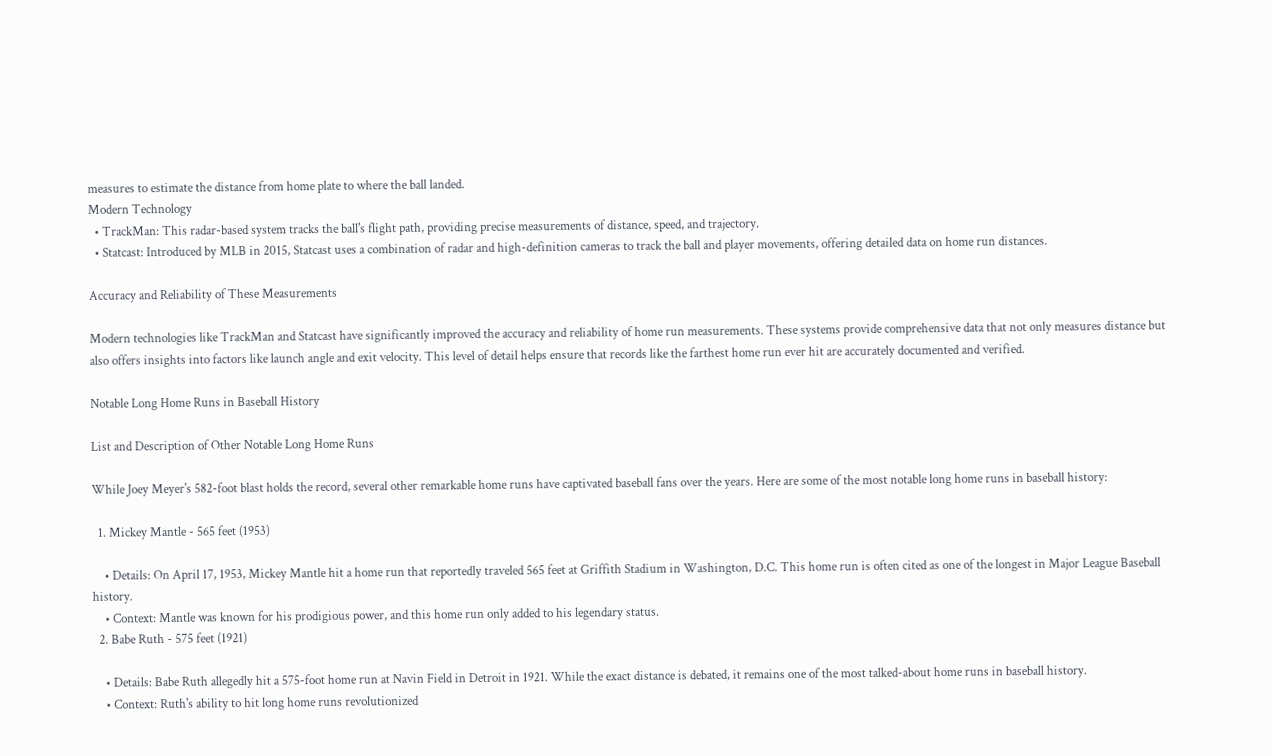measures to estimate the distance from home plate to where the ball landed.
Modern Technology
  • TrackMan: This radar-based system tracks the ball's flight path, providing precise measurements of distance, speed, and trajectory.
  • Statcast: Introduced by MLB in 2015, Statcast uses a combination of radar and high-definition cameras to track the ball and player movements, offering detailed data on home run distances.

Accuracy and Reliability of These Measurements

Modern technologies like TrackMan and Statcast have significantly improved the accuracy and reliability of home run measurements. These systems provide comprehensive data that not only measures distance but also offers insights into factors like launch angle and exit velocity. This level of detail helps ensure that records like the farthest home run ever hit are accurately documented and verified.

Notable Long Home Runs in Baseball History

List and Description of Other Notable Long Home Runs

While Joey Meyer's 582-foot blast holds the record, several other remarkable home runs have captivated baseball fans over the years. Here are some of the most notable long home runs in baseball history:

  1. Mickey Mantle - 565 feet (1953)

    • Details: On April 17, 1953, Mickey Mantle hit a home run that reportedly traveled 565 feet at Griffith Stadium in Washington, D.C. This home run is often cited as one of the longest in Major League Baseball history.
    • Context: Mantle was known for his prodigious power, and this home run only added to his legendary status.
  2. Babe Ruth - 575 feet (1921)

    • Details: Babe Ruth allegedly hit a 575-foot home run at Navin Field in Detroit in 1921. While the exact distance is debated, it remains one of the most talked-about home runs in baseball history.
    • Context: Ruth's ability to hit long home runs revolutionized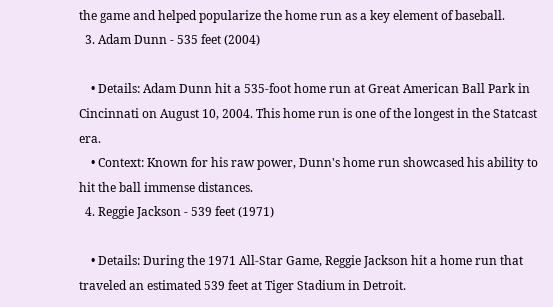the game and helped popularize the home run as a key element of baseball.
  3. Adam Dunn - 535 feet (2004)

    • Details: Adam Dunn hit a 535-foot home run at Great American Ball Park in Cincinnati on August 10, 2004. This home run is one of the longest in the Statcast era.
    • Context: Known for his raw power, Dunn's home run showcased his ability to hit the ball immense distances.
  4. Reggie Jackson - 539 feet (1971)

    • Details: During the 1971 All-Star Game, Reggie Jackson hit a home run that traveled an estimated 539 feet at Tiger Stadium in Detroit.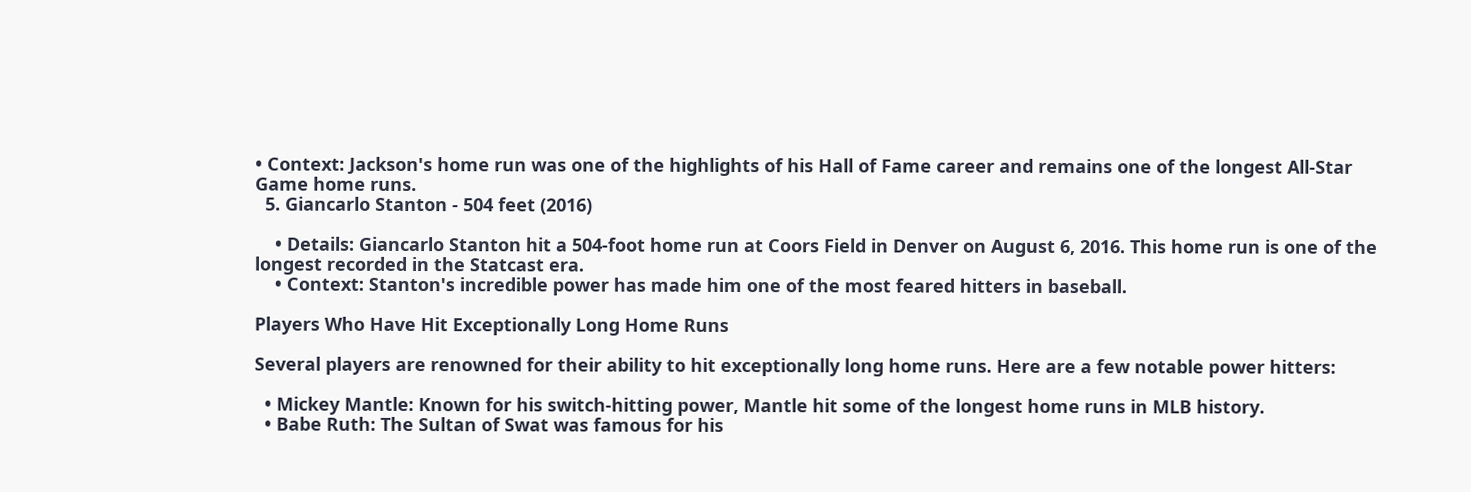• Context: Jackson's home run was one of the highlights of his Hall of Fame career and remains one of the longest All-Star Game home runs.
  5. Giancarlo Stanton - 504 feet (2016)

    • Details: Giancarlo Stanton hit a 504-foot home run at Coors Field in Denver on August 6, 2016. This home run is one of the longest recorded in the Statcast era.
    • Context: Stanton's incredible power has made him one of the most feared hitters in baseball.

Players Who Have Hit Exceptionally Long Home Runs

Several players are renowned for their ability to hit exceptionally long home runs. Here are a few notable power hitters:

  • Mickey Mantle: Known for his switch-hitting power, Mantle hit some of the longest home runs in MLB history.
  • Babe Ruth: The Sultan of Swat was famous for his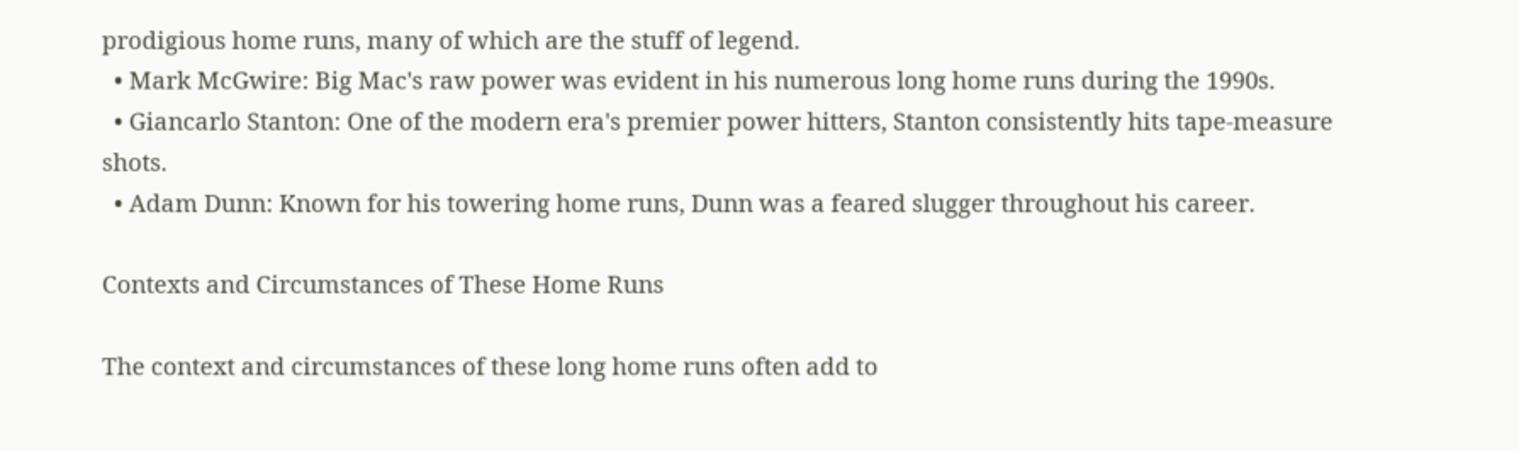prodigious home runs, many of which are the stuff of legend.
  • Mark McGwire: Big Mac's raw power was evident in his numerous long home runs during the 1990s.
  • Giancarlo Stanton: One of the modern era's premier power hitters, Stanton consistently hits tape-measure shots.
  • Adam Dunn: Known for his towering home runs, Dunn was a feared slugger throughout his career.

Contexts and Circumstances of These Home Runs

The context and circumstances of these long home runs often add to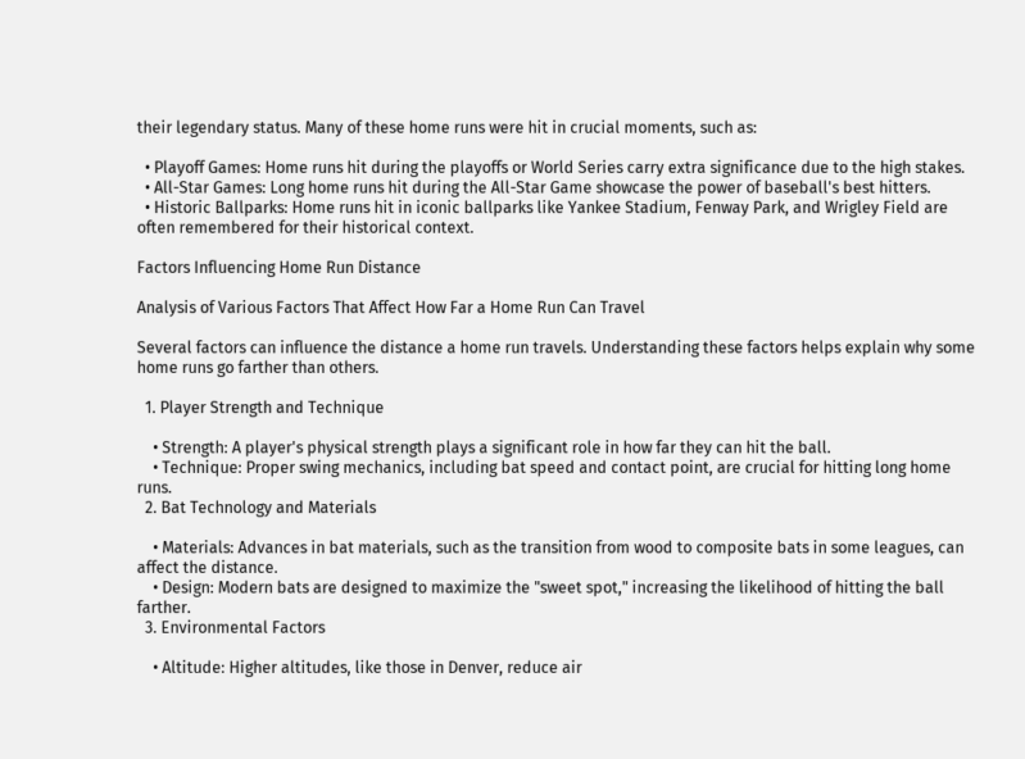their legendary status. Many of these home runs were hit in crucial moments, such as:

  • Playoff Games: Home runs hit during the playoffs or World Series carry extra significance due to the high stakes.
  • All-Star Games: Long home runs hit during the All-Star Game showcase the power of baseball's best hitters.
  • Historic Ballparks: Home runs hit in iconic ballparks like Yankee Stadium, Fenway Park, and Wrigley Field are often remembered for their historical context.

Factors Influencing Home Run Distance

Analysis of Various Factors That Affect How Far a Home Run Can Travel

Several factors can influence the distance a home run travels. Understanding these factors helps explain why some home runs go farther than others.

  1. Player Strength and Technique

    • Strength: A player's physical strength plays a significant role in how far they can hit the ball.
    • Technique: Proper swing mechanics, including bat speed and contact point, are crucial for hitting long home runs.
  2. Bat Technology and Materials

    • Materials: Advances in bat materials, such as the transition from wood to composite bats in some leagues, can affect the distance.
    • Design: Modern bats are designed to maximize the "sweet spot," increasing the likelihood of hitting the ball farther.
  3. Environmental Factors

    • Altitude: Higher altitudes, like those in Denver, reduce air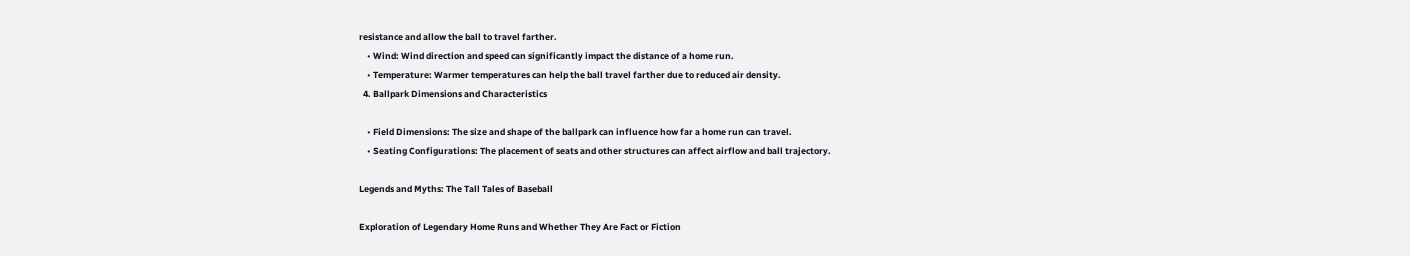resistance and allow the ball to travel farther.
    • Wind: Wind direction and speed can significantly impact the distance of a home run.
    • Temperature: Warmer temperatures can help the ball travel farther due to reduced air density.
  4. Ballpark Dimensions and Characteristics

    • Field Dimensions: The size and shape of the ballpark can influence how far a home run can travel.
    • Seating Configurations: The placement of seats and other structures can affect airflow and ball trajectory.

Legends and Myths: The Tall Tales of Baseball

Exploration of Legendary Home Runs and Whether They Are Fact or Fiction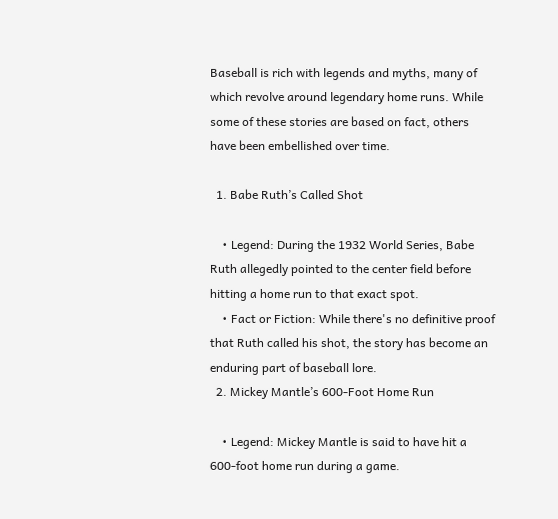Baseball is rich with legends and myths, many of which revolve around legendary home runs. While some of these stories are based on fact, others have been embellished over time.

  1. Babe Ruth’s Called Shot

    • Legend: During the 1932 World Series, Babe Ruth allegedly pointed to the center field before hitting a home run to that exact spot.
    • Fact or Fiction: While there's no definitive proof that Ruth called his shot, the story has become an enduring part of baseball lore.
  2. Mickey Mantle’s 600-Foot Home Run

    • Legend: Mickey Mantle is said to have hit a 600-foot home run during a game.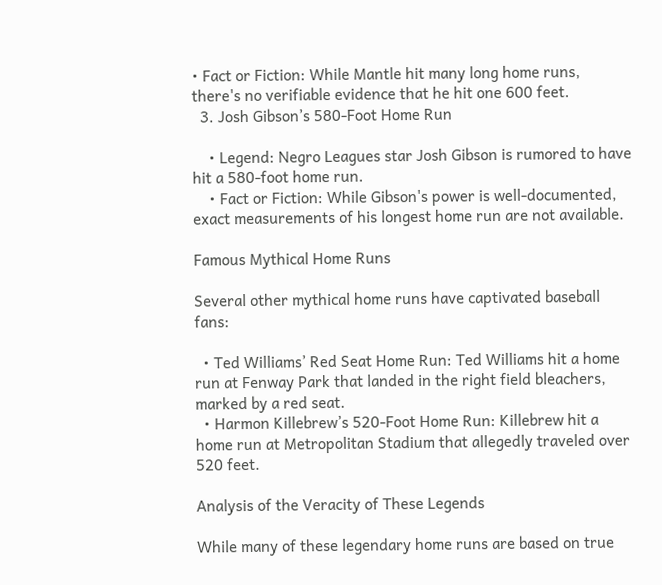• Fact or Fiction: While Mantle hit many long home runs, there's no verifiable evidence that he hit one 600 feet.
  3. Josh Gibson’s 580-Foot Home Run

    • Legend: Negro Leagues star Josh Gibson is rumored to have hit a 580-foot home run.
    • Fact or Fiction: While Gibson's power is well-documented, exact measurements of his longest home run are not available.

Famous Mythical Home Runs

Several other mythical home runs have captivated baseball fans:

  • Ted Williams’ Red Seat Home Run: Ted Williams hit a home run at Fenway Park that landed in the right field bleachers, marked by a red seat.
  • Harmon Killebrew’s 520-Foot Home Run: Killebrew hit a home run at Metropolitan Stadium that allegedly traveled over 520 feet.

Analysis of the Veracity of These Legends

While many of these legendary home runs are based on true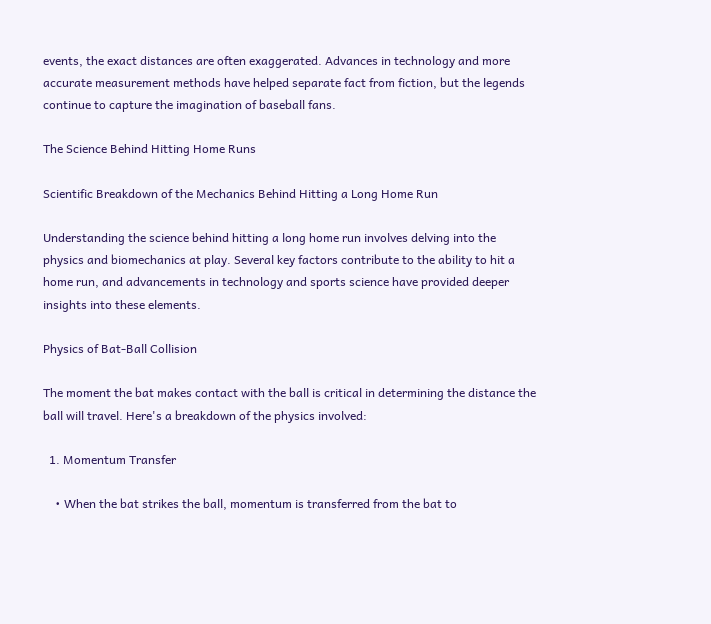events, the exact distances are often exaggerated. Advances in technology and more accurate measurement methods have helped separate fact from fiction, but the legends continue to capture the imagination of baseball fans.

The Science Behind Hitting Home Runs

Scientific Breakdown of the Mechanics Behind Hitting a Long Home Run

Understanding the science behind hitting a long home run involves delving into the physics and biomechanics at play. Several key factors contribute to the ability to hit a home run, and advancements in technology and sports science have provided deeper insights into these elements.

Physics of Bat-Ball Collision

The moment the bat makes contact with the ball is critical in determining the distance the ball will travel. Here's a breakdown of the physics involved:

  1. Momentum Transfer

    • When the bat strikes the ball, momentum is transferred from the bat to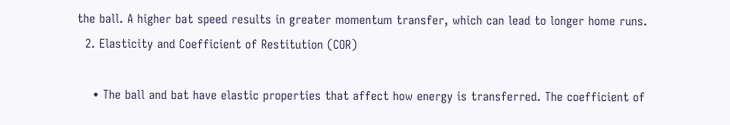the ball. A higher bat speed results in greater momentum transfer, which can lead to longer home runs.
  2. Elasticity and Coefficient of Restitution (COR)

    • The ball and bat have elastic properties that affect how energy is transferred. The coefficient of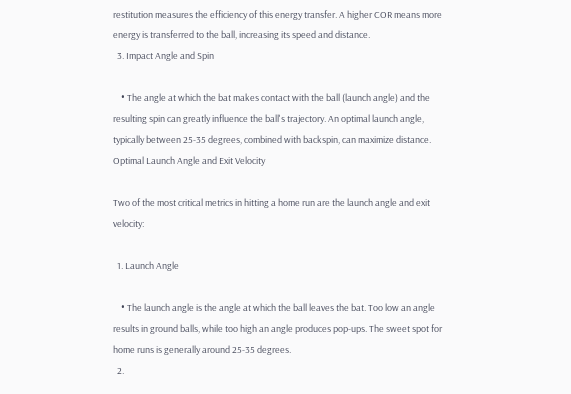restitution measures the efficiency of this energy transfer. A higher COR means more energy is transferred to the ball, increasing its speed and distance.
  3. Impact Angle and Spin

    • The angle at which the bat makes contact with the ball (launch angle) and the resulting spin can greatly influence the ball's trajectory. An optimal launch angle, typically between 25-35 degrees, combined with backspin, can maximize distance.
Optimal Launch Angle and Exit Velocity

Two of the most critical metrics in hitting a home run are the launch angle and exit velocity:

  1. Launch Angle

    • The launch angle is the angle at which the ball leaves the bat. Too low an angle results in ground balls, while too high an angle produces pop-ups. The sweet spot for home runs is generally around 25-35 degrees.
  2.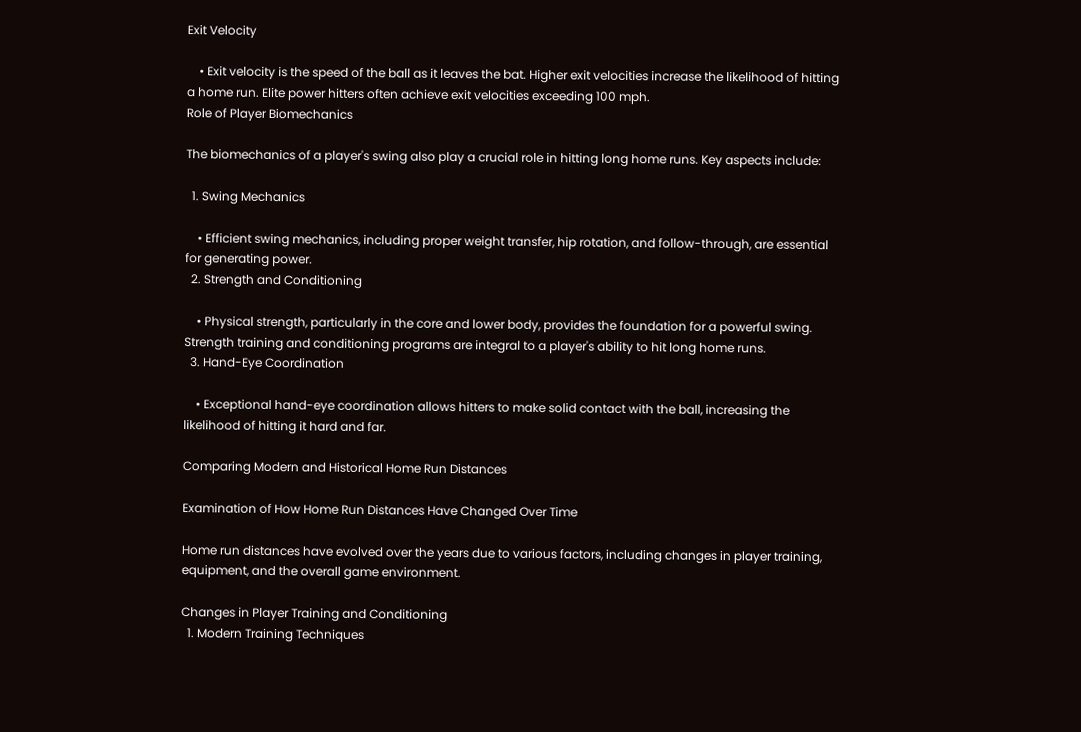Exit Velocity

    • Exit velocity is the speed of the ball as it leaves the bat. Higher exit velocities increase the likelihood of hitting a home run. Elite power hitters often achieve exit velocities exceeding 100 mph.
Role of Player Biomechanics

The biomechanics of a player's swing also play a crucial role in hitting long home runs. Key aspects include:

  1. Swing Mechanics

    • Efficient swing mechanics, including proper weight transfer, hip rotation, and follow-through, are essential for generating power.
  2. Strength and Conditioning

    • Physical strength, particularly in the core and lower body, provides the foundation for a powerful swing. Strength training and conditioning programs are integral to a player's ability to hit long home runs.
  3. Hand-Eye Coordination

    • Exceptional hand-eye coordination allows hitters to make solid contact with the ball, increasing the likelihood of hitting it hard and far.

Comparing Modern and Historical Home Run Distances

Examination of How Home Run Distances Have Changed Over Time

Home run distances have evolved over the years due to various factors, including changes in player training, equipment, and the overall game environment.

Changes in Player Training and Conditioning
  1. Modern Training Techniques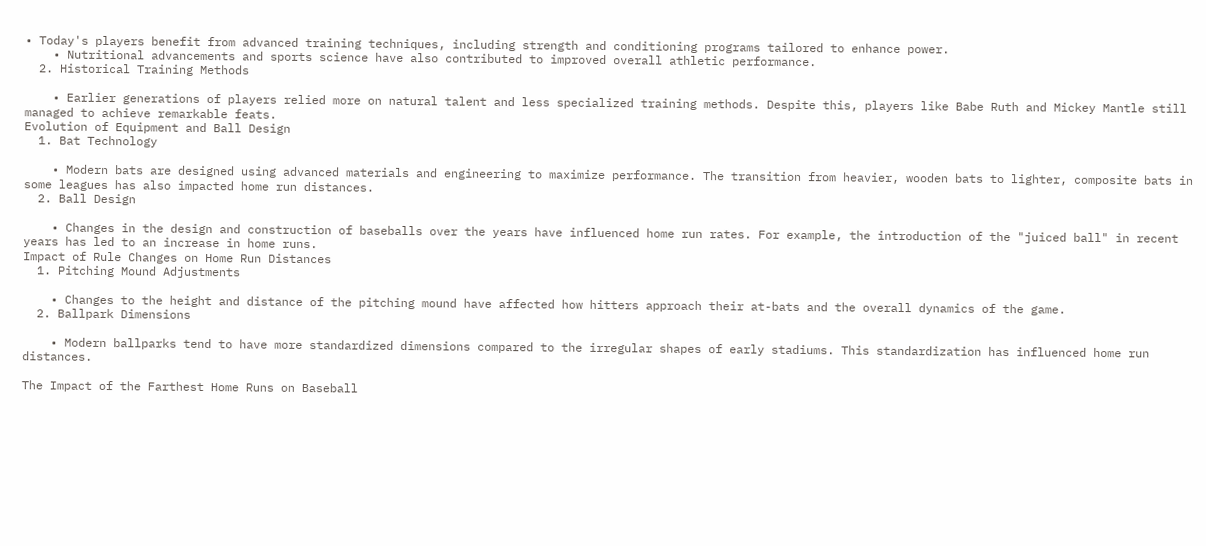• Today's players benefit from advanced training techniques, including strength and conditioning programs tailored to enhance power.
    • Nutritional advancements and sports science have also contributed to improved overall athletic performance.
  2. Historical Training Methods

    • Earlier generations of players relied more on natural talent and less specialized training methods. Despite this, players like Babe Ruth and Mickey Mantle still managed to achieve remarkable feats.
Evolution of Equipment and Ball Design
  1. Bat Technology

    • Modern bats are designed using advanced materials and engineering to maximize performance. The transition from heavier, wooden bats to lighter, composite bats in some leagues has also impacted home run distances.
  2. Ball Design

    • Changes in the design and construction of baseballs over the years have influenced home run rates. For example, the introduction of the "juiced ball" in recent years has led to an increase in home runs.
Impact of Rule Changes on Home Run Distances
  1. Pitching Mound Adjustments

    • Changes to the height and distance of the pitching mound have affected how hitters approach their at-bats and the overall dynamics of the game.
  2. Ballpark Dimensions

    • Modern ballparks tend to have more standardized dimensions compared to the irregular shapes of early stadiums. This standardization has influenced home run distances.

The Impact of the Farthest Home Runs on Baseball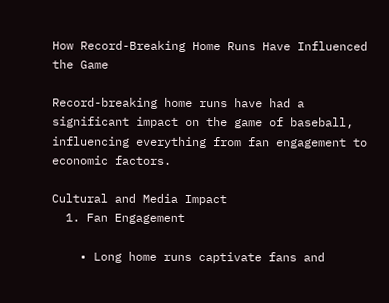How Record-Breaking Home Runs Have Influenced the Game

Record-breaking home runs have had a significant impact on the game of baseball, influencing everything from fan engagement to economic factors.

Cultural and Media Impact
  1. Fan Engagement

    • Long home runs captivate fans and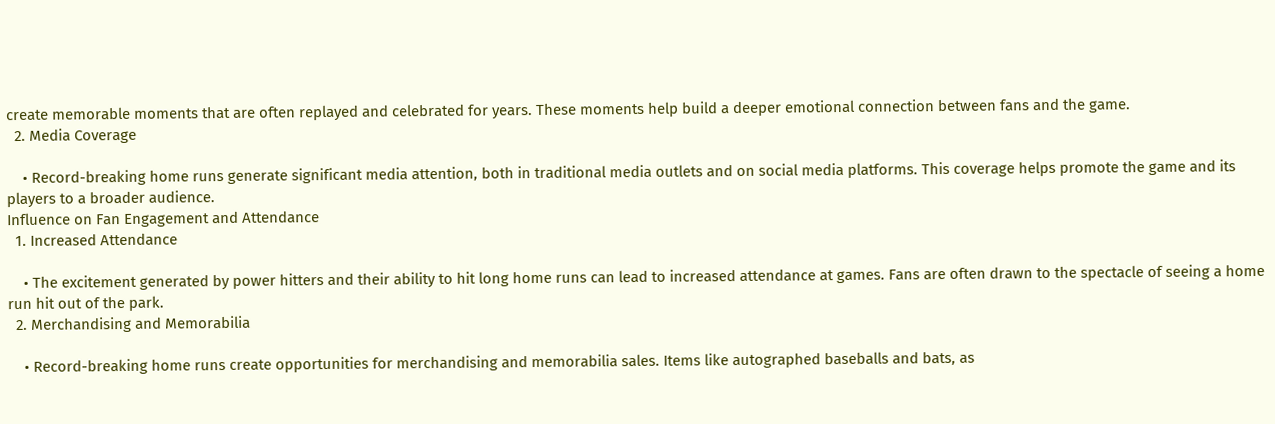create memorable moments that are often replayed and celebrated for years. These moments help build a deeper emotional connection between fans and the game.
  2. Media Coverage

    • Record-breaking home runs generate significant media attention, both in traditional media outlets and on social media platforms. This coverage helps promote the game and its players to a broader audience.
Influence on Fan Engagement and Attendance
  1. Increased Attendance

    • The excitement generated by power hitters and their ability to hit long home runs can lead to increased attendance at games. Fans are often drawn to the spectacle of seeing a home run hit out of the park.
  2. Merchandising and Memorabilia

    • Record-breaking home runs create opportunities for merchandising and memorabilia sales. Items like autographed baseballs and bats, as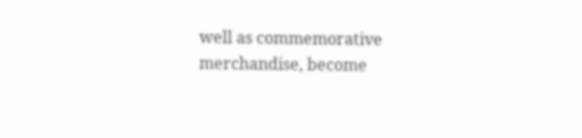well as commemorative merchandise, become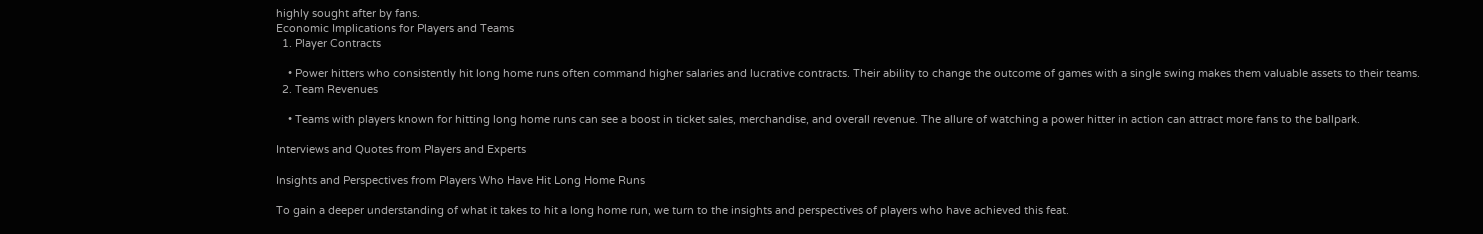highly sought after by fans.
Economic Implications for Players and Teams
  1. Player Contracts

    • Power hitters who consistently hit long home runs often command higher salaries and lucrative contracts. Their ability to change the outcome of games with a single swing makes them valuable assets to their teams.
  2. Team Revenues

    • Teams with players known for hitting long home runs can see a boost in ticket sales, merchandise, and overall revenue. The allure of watching a power hitter in action can attract more fans to the ballpark.

Interviews and Quotes from Players and Experts

Insights and Perspectives from Players Who Have Hit Long Home Runs

To gain a deeper understanding of what it takes to hit a long home run, we turn to the insights and perspectives of players who have achieved this feat.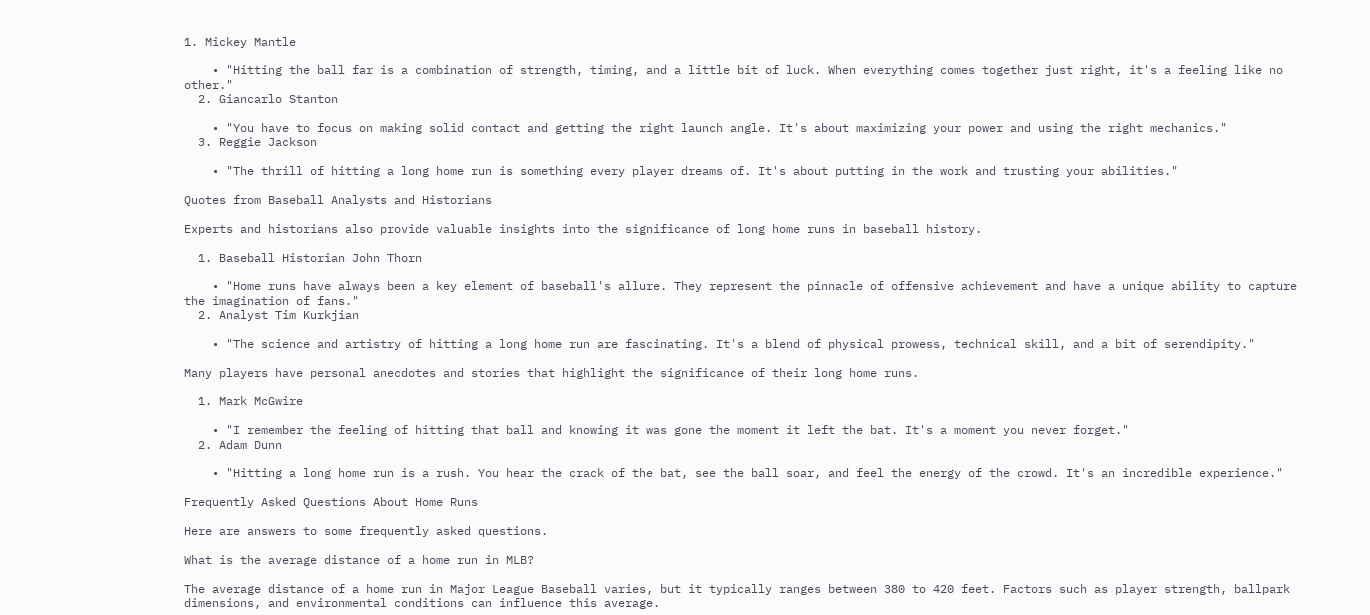1. Mickey Mantle

    • "Hitting the ball far is a combination of strength, timing, and a little bit of luck. When everything comes together just right, it's a feeling like no other."
  2. Giancarlo Stanton

    • "You have to focus on making solid contact and getting the right launch angle. It's about maximizing your power and using the right mechanics."
  3. Reggie Jackson

    • "The thrill of hitting a long home run is something every player dreams of. It's about putting in the work and trusting your abilities."

Quotes from Baseball Analysts and Historians

Experts and historians also provide valuable insights into the significance of long home runs in baseball history.

  1. Baseball Historian John Thorn

    • "Home runs have always been a key element of baseball's allure. They represent the pinnacle of offensive achievement and have a unique ability to capture the imagination of fans."
  2. Analyst Tim Kurkjian

    • "The science and artistry of hitting a long home run are fascinating. It's a blend of physical prowess, technical skill, and a bit of serendipity."

Many players have personal anecdotes and stories that highlight the significance of their long home runs.

  1. Mark McGwire

    • "I remember the feeling of hitting that ball and knowing it was gone the moment it left the bat. It's a moment you never forget."
  2. Adam Dunn

    • "Hitting a long home run is a rush. You hear the crack of the bat, see the ball soar, and feel the energy of the crowd. It's an incredible experience."

Frequently Asked Questions About Home Runs

Here are answers to some frequently asked questions.

What is the average distance of a home run in MLB?

The average distance of a home run in Major League Baseball varies, but it typically ranges between 380 to 420 feet. Factors such as player strength, ballpark dimensions, and environmental conditions can influence this average.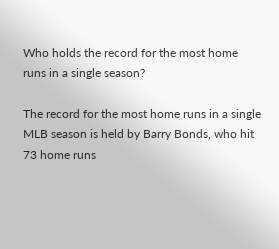Who holds the record for the most home runs in a single season?

The record for the most home runs in a single MLB season is held by Barry Bonds, who hit 73 home runs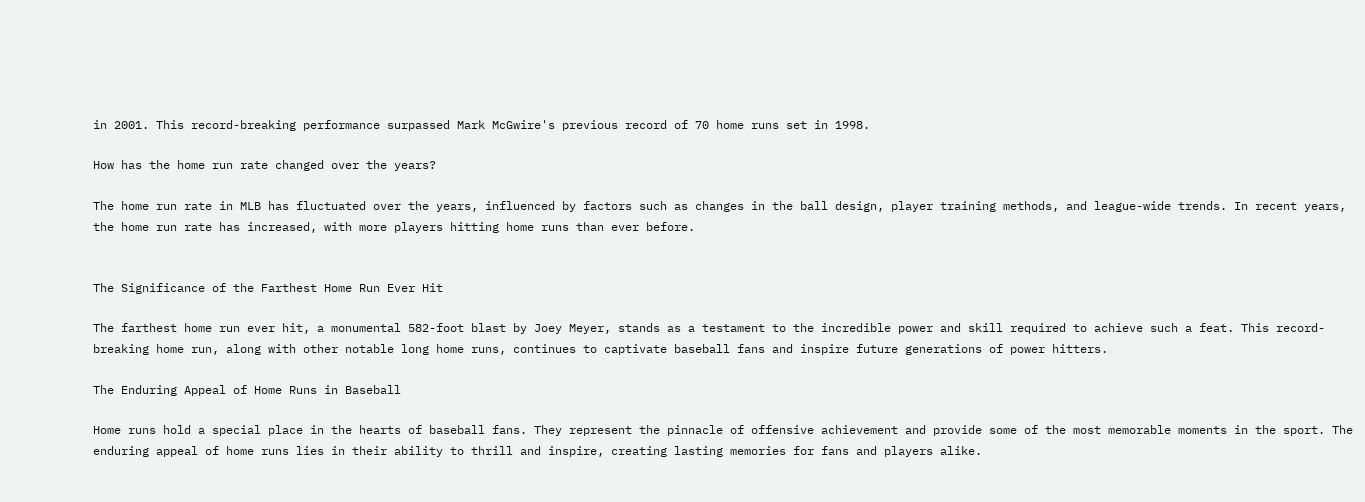in 2001. This record-breaking performance surpassed Mark McGwire's previous record of 70 home runs set in 1998.

How has the home run rate changed over the years?

The home run rate in MLB has fluctuated over the years, influenced by factors such as changes in the ball design, player training methods, and league-wide trends. In recent years, the home run rate has increased, with more players hitting home runs than ever before.


The Significance of the Farthest Home Run Ever Hit

The farthest home run ever hit, a monumental 582-foot blast by Joey Meyer, stands as a testament to the incredible power and skill required to achieve such a feat. This record-breaking home run, along with other notable long home runs, continues to captivate baseball fans and inspire future generations of power hitters.

The Enduring Appeal of Home Runs in Baseball

Home runs hold a special place in the hearts of baseball fans. They represent the pinnacle of offensive achievement and provide some of the most memorable moments in the sport. The enduring appeal of home runs lies in their ability to thrill and inspire, creating lasting memories for fans and players alike.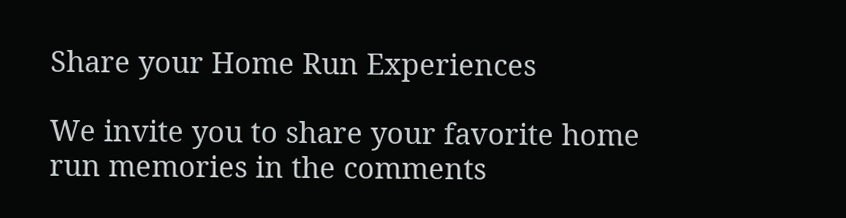Share your Home Run Experiences

We invite you to share your favorite home run memories in the comments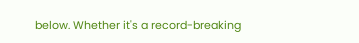below. Whether it's a record-breaking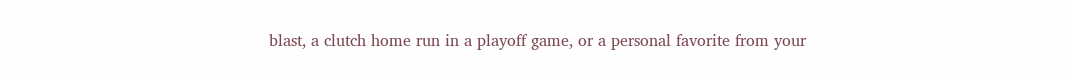blast, a clutch home run in a playoff game, or a personal favorite from your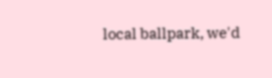local ballpark, we'd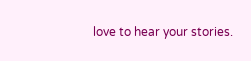love to hear your stories.